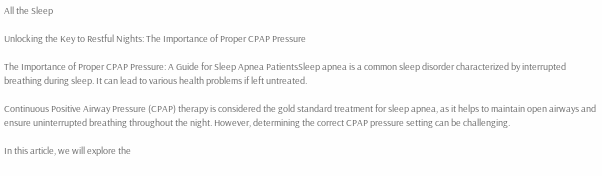All the Sleep

Unlocking the Key to Restful Nights: The Importance of Proper CPAP Pressure

The Importance of Proper CPAP Pressure: A Guide for Sleep Apnea PatientsSleep apnea is a common sleep disorder characterized by interrupted breathing during sleep. It can lead to various health problems if left untreated.

Continuous Positive Airway Pressure (CPAP) therapy is considered the gold standard treatment for sleep apnea, as it helps to maintain open airways and ensure uninterrupted breathing throughout the night. However, determining the correct CPAP pressure setting can be challenging.

In this article, we will explore the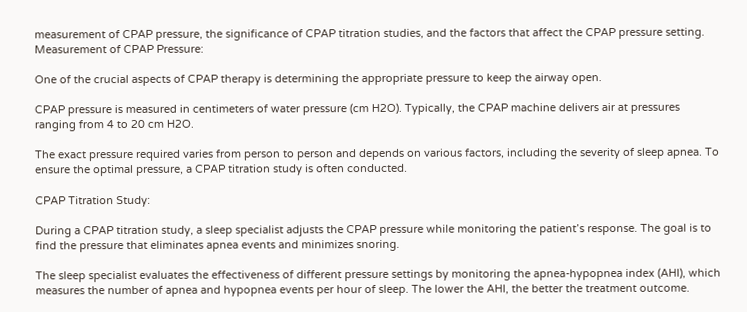measurement of CPAP pressure, the significance of CPAP titration studies, and the factors that affect the CPAP pressure setting. Measurement of CPAP Pressure:

One of the crucial aspects of CPAP therapy is determining the appropriate pressure to keep the airway open.

CPAP pressure is measured in centimeters of water pressure (cm H2O). Typically, the CPAP machine delivers air at pressures ranging from 4 to 20 cm H2O.

The exact pressure required varies from person to person and depends on various factors, including the severity of sleep apnea. To ensure the optimal pressure, a CPAP titration study is often conducted.

CPAP Titration Study:

During a CPAP titration study, a sleep specialist adjusts the CPAP pressure while monitoring the patient’s response. The goal is to find the pressure that eliminates apnea events and minimizes snoring.

The sleep specialist evaluates the effectiveness of different pressure settings by monitoring the apnea-hypopnea index (AHI), which measures the number of apnea and hypopnea events per hour of sleep. The lower the AHI, the better the treatment outcome.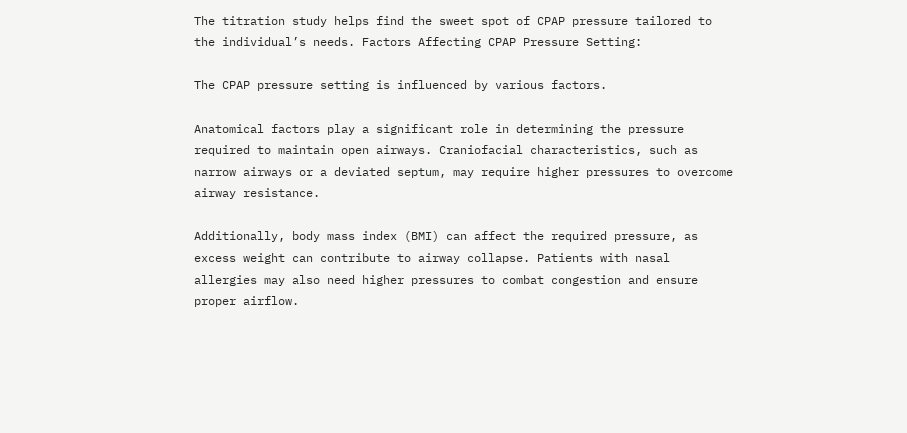The titration study helps find the sweet spot of CPAP pressure tailored to the individual’s needs. Factors Affecting CPAP Pressure Setting:

The CPAP pressure setting is influenced by various factors.

Anatomical factors play a significant role in determining the pressure required to maintain open airways. Craniofacial characteristics, such as narrow airways or a deviated septum, may require higher pressures to overcome airway resistance.

Additionally, body mass index (BMI) can affect the required pressure, as excess weight can contribute to airway collapse. Patients with nasal allergies may also need higher pressures to combat congestion and ensure proper airflow.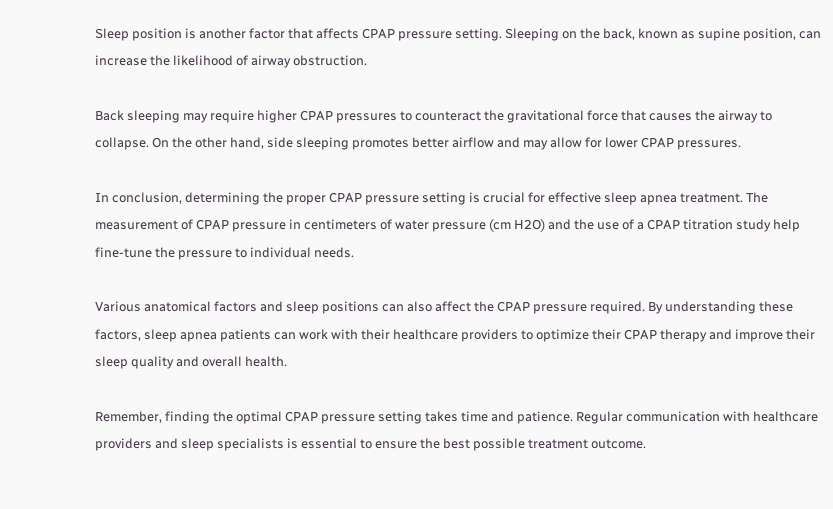Sleep position is another factor that affects CPAP pressure setting. Sleeping on the back, known as supine position, can increase the likelihood of airway obstruction.

Back sleeping may require higher CPAP pressures to counteract the gravitational force that causes the airway to collapse. On the other hand, side sleeping promotes better airflow and may allow for lower CPAP pressures.

In conclusion, determining the proper CPAP pressure setting is crucial for effective sleep apnea treatment. The measurement of CPAP pressure in centimeters of water pressure (cm H2O) and the use of a CPAP titration study help fine-tune the pressure to individual needs.

Various anatomical factors and sleep positions can also affect the CPAP pressure required. By understanding these factors, sleep apnea patients can work with their healthcare providers to optimize their CPAP therapy and improve their sleep quality and overall health.

Remember, finding the optimal CPAP pressure setting takes time and patience. Regular communication with healthcare providers and sleep specialists is essential to ensure the best possible treatment outcome.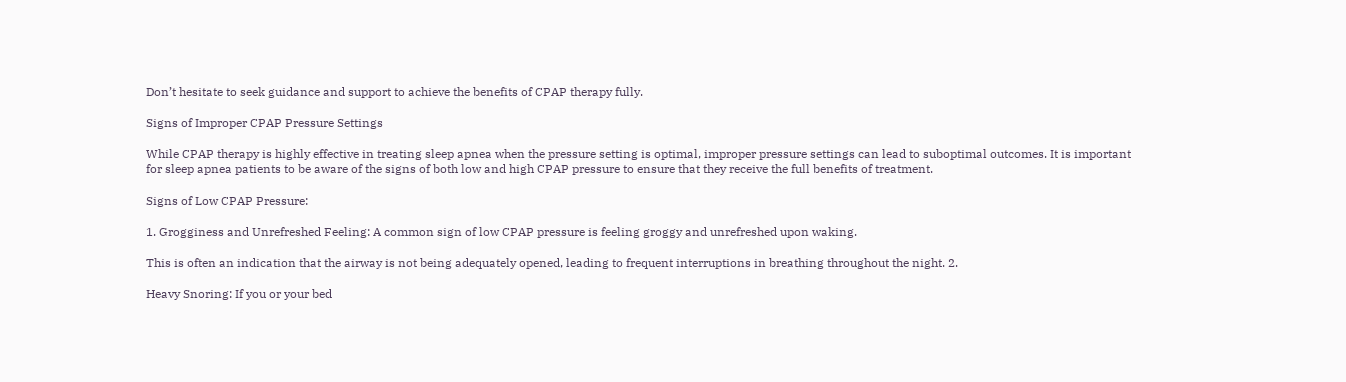Don’t hesitate to seek guidance and support to achieve the benefits of CPAP therapy fully.

Signs of Improper CPAP Pressure Settings

While CPAP therapy is highly effective in treating sleep apnea when the pressure setting is optimal, improper pressure settings can lead to suboptimal outcomes. It is important for sleep apnea patients to be aware of the signs of both low and high CPAP pressure to ensure that they receive the full benefits of treatment.

Signs of Low CPAP Pressure:

1. Grogginess and Unrefreshed Feeling: A common sign of low CPAP pressure is feeling groggy and unrefreshed upon waking.

This is often an indication that the airway is not being adequately opened, leading to frequent interruptions in breathing throughout the night. 2.

Heavy Snoring: If you or your bed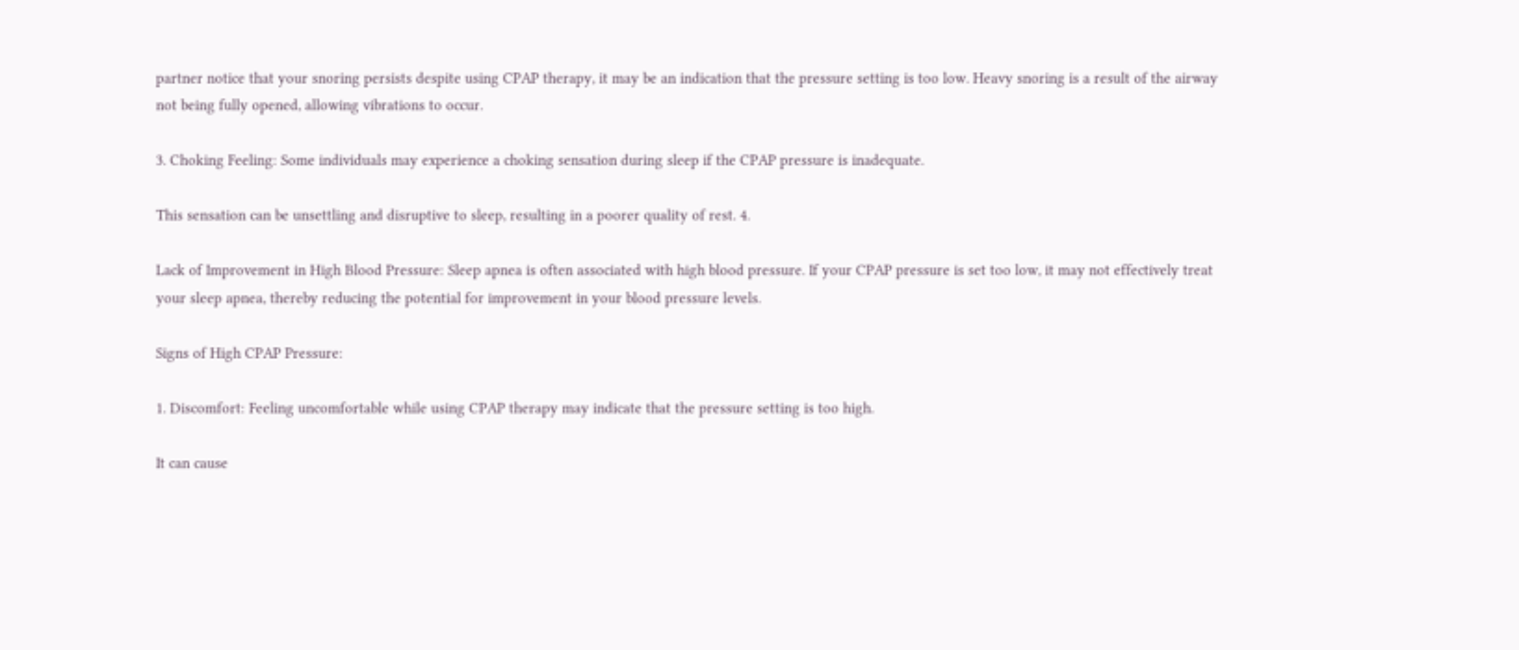partner notice that your snoring persists despite using CPAP therapy, it may be an indication that the pressure setting is too low. Heavy snoring is a result of the airway not being fully opened, allowing vibrations to occur.

3. Choking Feeling: Some individuals may experience a choking sensation during sleep if the CPAP pressure is inadequate.

This sensation can be unsettling and disruptive to sleep, resulting in a poorer quality of rest. 4.

Lack of Improvement in High Blood Pressure: Sleep apnea is often associated with high blood pressure. If your CPAP pressure is set too low, it may not effectively treat your sleep apnea, thereby reducing the potential for improvement in your blood pressure levels.

Signs of High CPAP Pressure:

1. Discomfort: Feeling uncomfortable while using CPAP therapy may indicate that the pressure setting is too high.

It can cause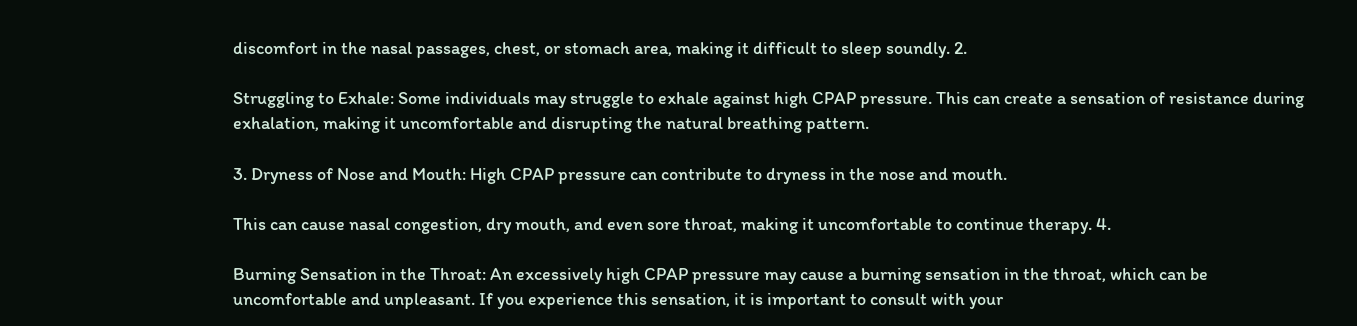discomfort in the nasal passages, chest, or stomach area, making it difficult to sleep soundly. 2.

Struggling to Exhale: Some individuals may struggle to exhale against high CPAP pressure. This can create a sensation of resistance during exhalation, making it uncomfortable and disrupting the natural breathing pattern.

3. Dryness of Nose and Mouth: High CPAP pressure can contribute to dryness in the nose and mouth.

This can cause nasal congestion, dry mouth, and even sore throat, making it uncomfortable to continue therapy. 4.

Burning Sensation in the Throat: An excessively high CPAP pressure may cause a burning sensation in the throat, which can be uncomfortable and unpleasant. If you experience this sensation, it is important to consult with your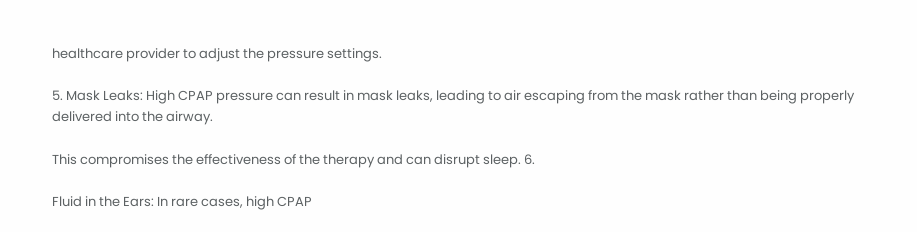healthcare provider to adjust the pressure settings.

5. Mask Leaks: High CPAP pressure can result in mask leaks, leading to air escaping from the mask rather than being properly delivered into the airway.

This compromises the effectiveness of the therapy and can disrupt sleep. 6.

Fluid in the Ears: In rare cases, high CPAP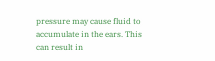pressure may cause fluid to accumulate in the ears. This can result in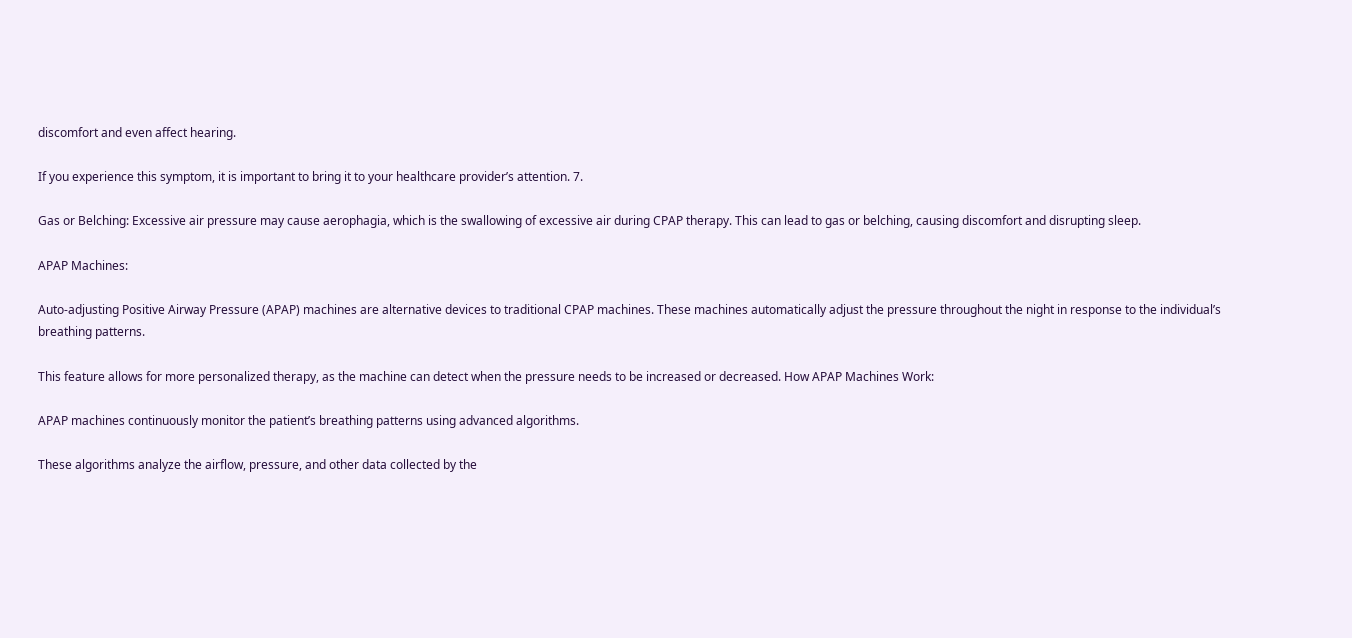discomfort and even affect hearing.

If you experience this symptom, it is important to bring it to your healthcare provider’s attention. 7.

Gas or Belching: Excessive air pressure may cause aerophagia, which is the swallowing of excessive air during CPAP therapy. This can lead to gas or belching, causing discomfort and disrupting sleep.

APAP Machines:

Auto-adjusting Positive Airway Pressure (APAP) machines are alternative devices to traditional CPAP machines. These machines automatically adjust the pressure throughout the night in response to the individual’s breathing patterns.

This feature allows for more personalized therapy, as the machine can detect when the pressure needs to be increased or decreased. How APAP Machines Work:

APAP machines continuously monitor the patient’s breathing patterns using advanced algorithms.

These algorithms analyze the airflow, pressure, and other data collected by the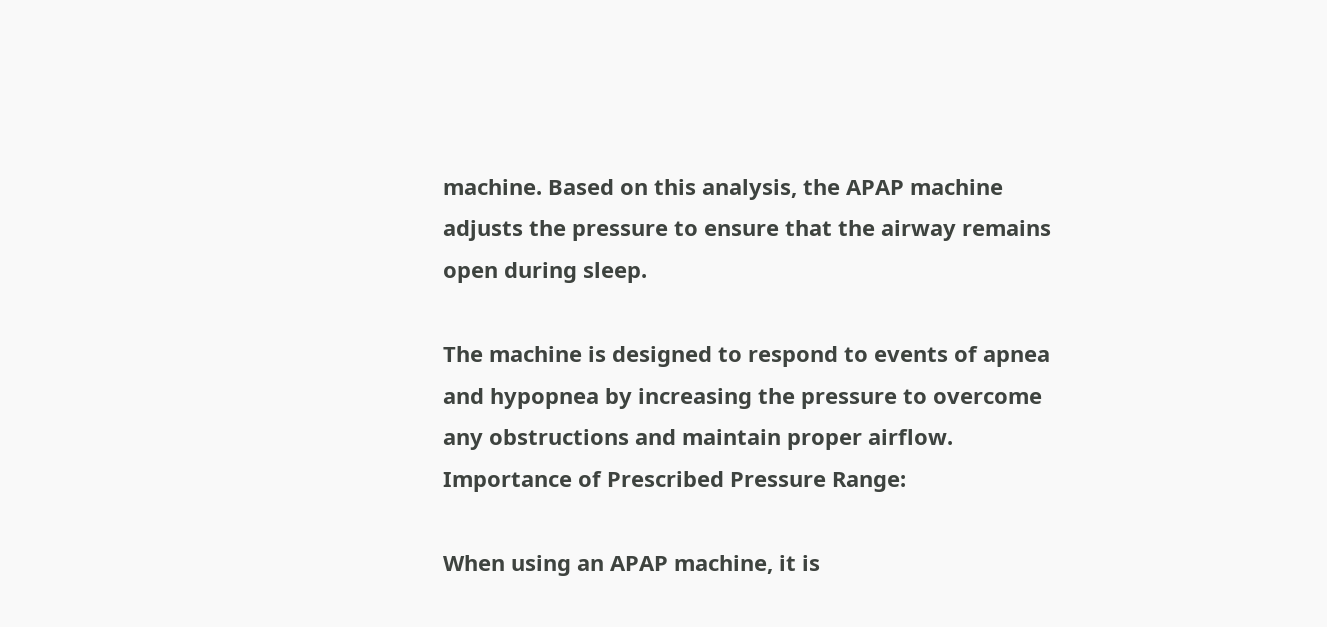machine. Based on this analysis, the APAP machine adjusts the pressure to ensure that the airway remains open during sleep.

The machine is designed to respond to events of apnea and hypopnea by increasing the pressure to overcome any obstructions and maintain proper airflow. Importance of Prescribed Pressure Range:

When using an APAP machine, it is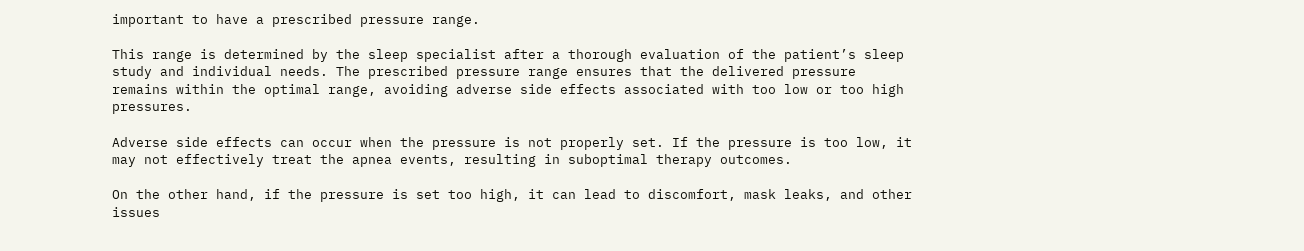important to have a prescribed pressure range.

This range is determined by the sleep specialist after a thorough evaluation of the patient’s sleep study and individual needs. The prescribed pressure range ensures that the delivered pressure remains within the optimal range, avoiding adverse side effects associated with too low or too high pressures.

Adverse side effects can occur when the pressure is not properly set. If the pressure is too low, it may not effectively treat the apnea events, resulting in suboptimal therapy outcomes.

On the other hand, if the pressure is set too high, it can lead to discomfort, mask leaks, and other issues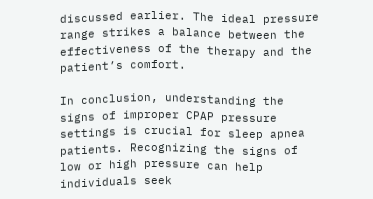discussed earlier. The ideal pressure range strikes a balance between the effectiveness of the therapy and the patient’s comfort.

In conclusion, understanding the signs of improper CPAP pressure settings is crucial for sleep apnea patients. Recognizing the signs of low or high pressure can help individuals seek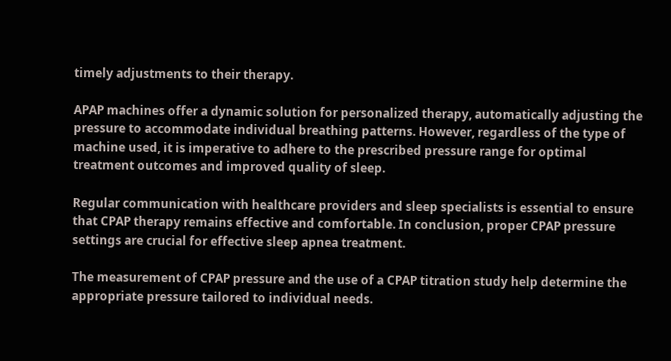timely adjustments to their therapy.

APAP machines offer a dynamic solution for personalized therapy, automatically adjusting the pressure to accommodate individual breathing patterns. However, regardless of the type of machine used, it is imperative to adhere to the prescribed pressure range for optimal treatment outcomes and improved quality of sleep.

Regular communication with healthcare providers and sleep specialists is essential to ensure that CPAP therapy remains effective and comfortable. In conclusion, proper CPAP pressure settings are crucial for effective sleep apnea treatment.

The measurement of CPAP pressure and the use of a CPAP titration study help determine the appropriate pressure tailored to individual needs.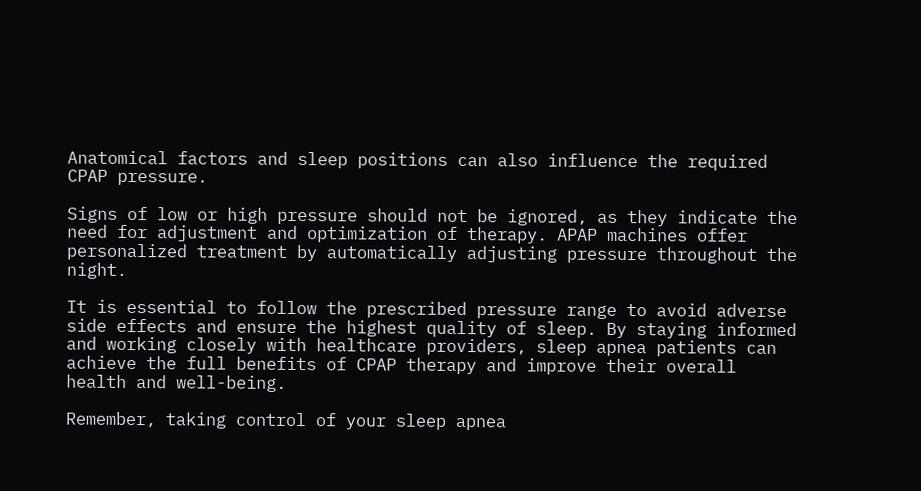Anatomical factors and sleep positions can also influence the required CPAP pressure.

Signs of low or high pressure should not be ignored, as they indicate the need for adjustment and optimization of therapy. APAP machines offer personalized treatment by automatically adjusting pressure throughout the night.

It is essential to follow the prescribed pressure range to avoid adverse side effects and ensure the highest quality of sleep. By staying informed and working closely with healthcare providers, sleep apnea patients can achieve the full benefits of CPAP therapy and improve their overall health and well-being.

Remember, taking control of your sleep apnea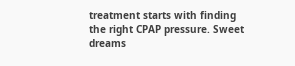treatment starts with finding the right CPAP pressure. Sweet dreams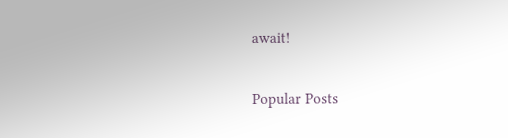await!

Popular Posts